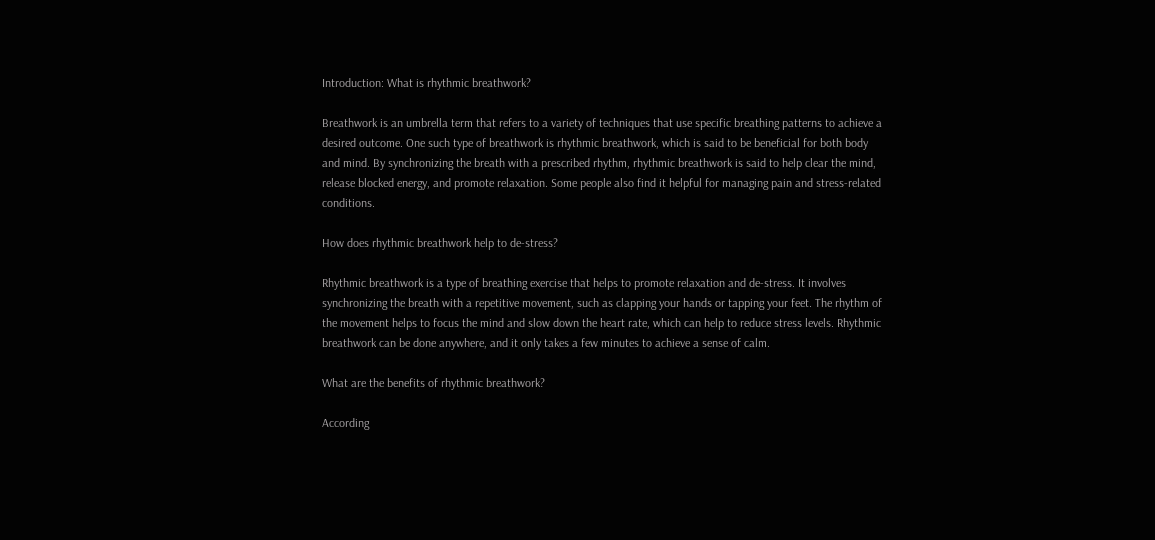Introduction: What is rhythmic breathwork?

Breathwork is an umbrella term that refers to a variety of techniques that use specific breathing patterns to achieve a desired outcome. One such type of breathwork is rhythmic breathwork, which is said to be beneficial for both body and mind. By synchronizing the breath with a prescribed rhythm, rhythmic breathwork is said to help clear the mind, release blocked energy, and promote relaxation. Some people also find it helpful for managing pain and stress-related conditions.

How does rhythmic breathwork help to de-stress?

Rhythmic breathwork is a type of breathing exercise that helps to promote relaxation and de-stress. It involves synchronizing the breath with a repetitive movement, such as clapping your hands or tapping your feet. The rhythm of the movement helps to focus the mind and slow down the heart rate, which can help to reduce stress levels. Rhythmic breathwork can be done anywhere, and it only takes a few minutes to achieve a sense of calm.

What are the benefits of rhythmic breathwork?

According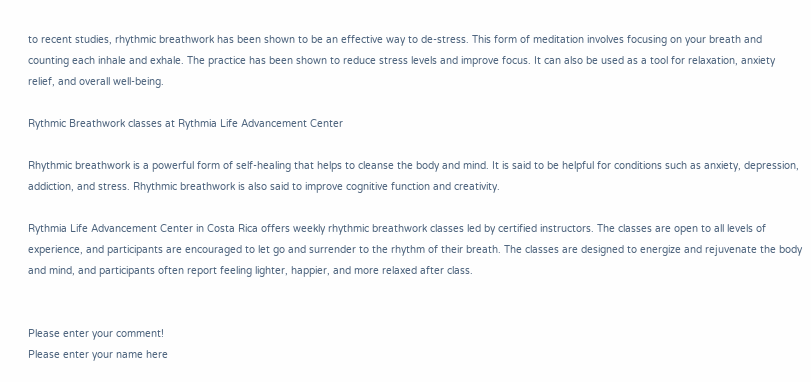to recent studies, rhythmic breathwork has been shown to be an effective way to de-stress. This form of meditation involves focusing on your breath and counting each inhale and exhale. The practice has been shown to reduce stress levels and improve focus. It can also be used as a tool for relaxation, anxiety relief, and overall well-being.

Rythmic Breathwork classes at Rythmia Life Advancement Center

Rhythmic breathwork is a powerful form of self-healing that helps to cleanse the body and mind. It is said to be helpful for conditions such as anxiety, depression, addiction, and stress. Rhythmic breathwork is also said to improve cognitive function and creativity.

Rythmia Life Advancement Center in Costa Rica offers weekly rhythmic breathwork classes led by certified instructors. The classes are open to all levels of experience, and participants are encouraged to let go and surrender to the rhythm of their breath. The classes are designed to energize and rejuvenate the body and mind, and participants often report feeling lighter, happier, and more relaxed after class.


Please enter your comment!
Please enter your name here